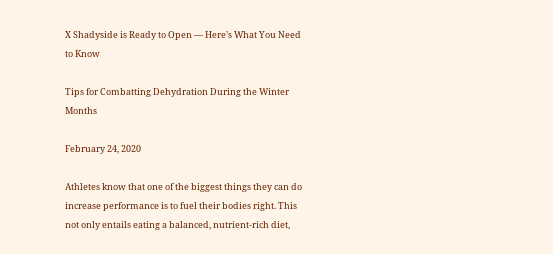X Shadyside is Ready to Open — Here’s What You Need to Know

Tips for Combatting Dehydration During the Winter Months

February 24, 2020

Athletes know that one of the biggest things they can do increase performance is to fuel their bodies right. This not only entails eating a balanced, nutrient-rich diet,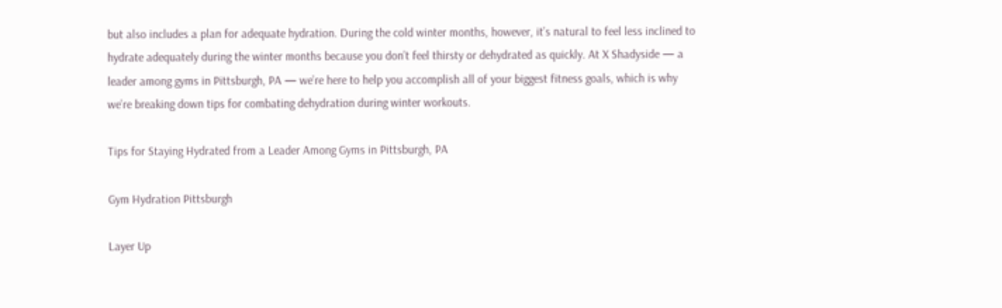but also includes a plan for adequate hydration. During the cold winter months, however, it’s natural to feel less inclined to hydrate adequately during the winter months because you don’t feel thirsty or dehydrated as quickly. At X Shadyside — a leader among gyms in Pittsburgh, PA — we’re here to help you accomplish all of your biggest fitness goals, which is why we’re breaking down tips for combating dehydration during winter workouts.

Tips for Staying Hydrated from a Leader Among Gyms in Pittsburgh, PA

Gym Hydration Pittsburgh

Layer Up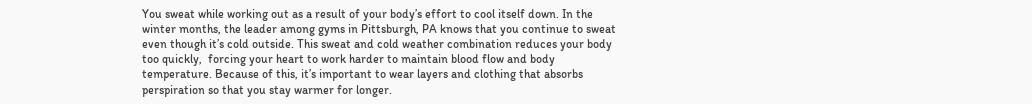You sweat while working out as a result of your body’s effort to cool itself down. In the winter months, the leader among gyms in Pittsburgh, PA knows that you continue to sweat even though it’s cold outside. This sweat and cold weather combination reduces your body too quickly,  forcing your heart to work harder to maintain blood flow and body temperature. Because of this, it’s important to wear layers and clothing that absorbs perspiration so that you stay warmer for longer.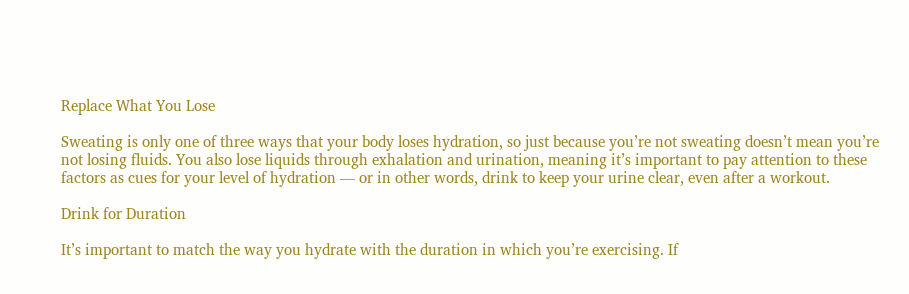Replace What You Lose

Sweating is only one of three ways that your body loses hydration, so just because you’re not sweating doesn’t mean you’re not losing fluids. You also lose liquids through exhalation and urination, meaning it’s important to pay attention to these factors as cues for your level of hydration — or in other words, drink to keep your urine clear, even after a workout.

Drink for Duration

It’s important to match the way you hydrate with the duration in which you’re exercising. If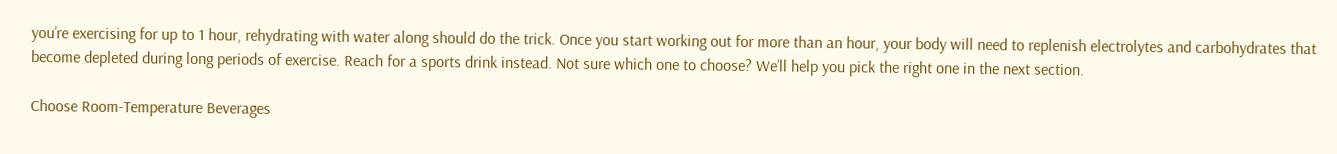you’re exercising for up to 1 hour, rehydrating with water along should do the trick. Once you start working out for more than an hour, your body will need to replenish electrolytes and carbohydrates that become depleted during long periods of exercise. Reach for a sports drink instead. Not sure which one to choose? We’ll help you pick the right one in the next section.

Choose Room-Temperature Beverages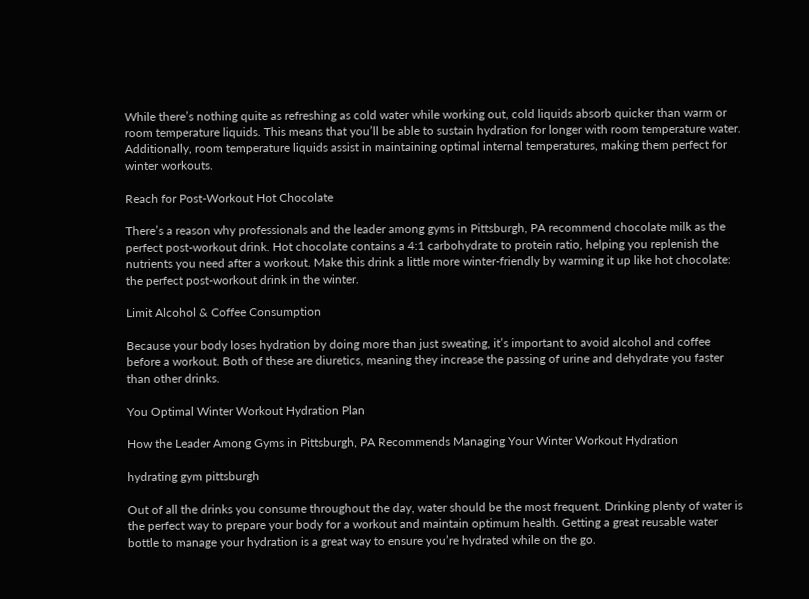While there’s nothing quite as refreshing as cold water while working out, cold liquids absorb quicker than warm or room temperature liquids. This means that you’ll be able to sustain hydration for longer with room temperature water. Additionally, room temperature liquids assist in maintaining optimal internal temperatures, making them perfect for winter workouts.

Reach for Post-Workout Hot Chocolate

There’s a reason why professionals and the leader among gyms in Pittsburgh, PA recommend chocolate milk as the perfect post-workout drink. Hot chocolate contains a 4:1 carbohydrate to protein ratio, helping you replenish the nutrients you need after a workout. Make this drink a little more winter-friendly by warming it up like hot chocolate: the perfect post-workout drink in the winter.

Limit Alcohol & Coffee Consumption

Because your body loses hydration by doing more than just sweating, it’s important to avoid alcohol and coffee before a workout. Both of these are diuretics, meaning they increase the passing of urine and dehydrate you faster than other drinks.

You Optimal Winter Workout Hydration Plan

How the Leader Among Gyms in Pittsburgh, PA Recommends Managing Your Winter Workout Hydration

hydrating gym pittsburgh

Out of all the drinks you consume throughout the day, water should be the most frequent. Drinking plenty of water is the perfect way to prepare your body for a workout and maintain optimum health. Getting a great reusable water bottle to manage your hydration is a great way to ensure you’re hydrated while on the go.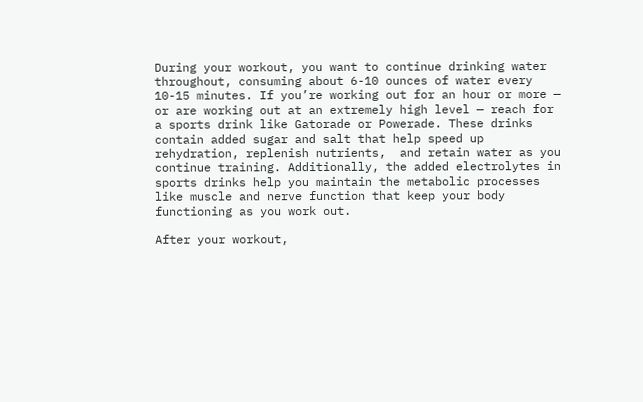During your workout, you want to continue drinking water throughout, consuming about 6-10 ounces of water every 10-15 minutes. If you’re working out for an hour or more — or are working out at an extremely high level — reach for a sports drink like Gatorade or Powerade. These drinks contain added sugar and salt that help speed up rehydration, replenish nutrients,  and retain water as you continue training. Additionally, the added electrolytes in sports drinks help you maintain the metabolic processes like muscle and nerve function that keep your body functioning as you work out.

After your workout,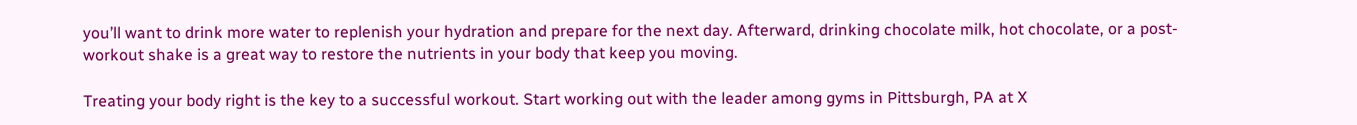you’ll want to drink more water to replenish your hydration and prepare for the next day. Afterward, drinking chocolate milk, hot chocolate, or a post-workout shake is a great way to restore the nutrients in your body that keep you moving.

Treating your body right is the key to a successful workout. Start working out with the leader among gyms in Pittsburgh, PA at X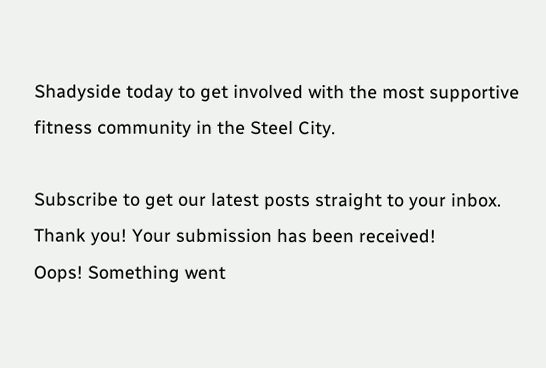Shadyside today to get involved with the most supportive fitness community in the Steel City.

Subscribe to get our latest posts straight to your inbox.
Thank you! Your submission has been received!
Oops! Something went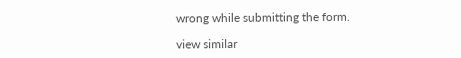wrong while submitting the form.

view similar